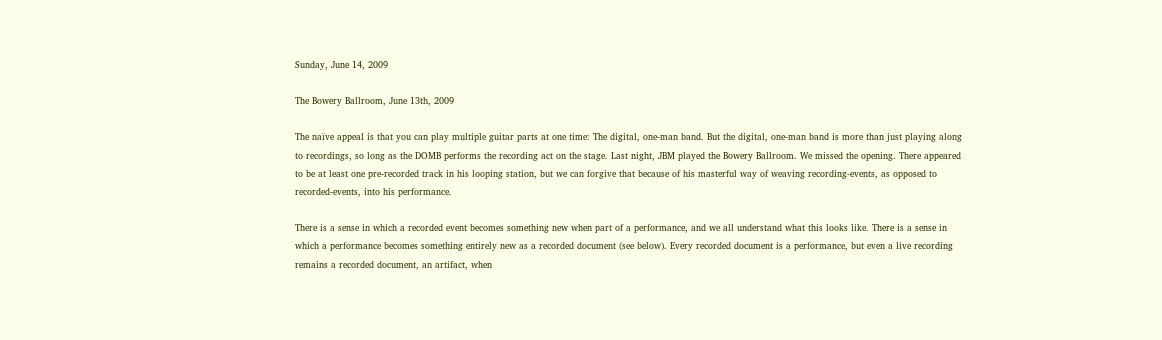Sunday, June 14, 2009

The Bowery Ballroom, June 13th, 2009

The naïve appeal is that you can play multiple guitar parts at one time: The digital, one-man band. But the digital, one-man band is more than just playing along to recordings, so long as the DOMB performs the recording act on the stage. Last night, JBM played the Bowery Ballroom. We missed the opening. There appeared to be at least one pre-recorded track in his looping station, but we can forgive that because of his masterful way of weaving recording-events, as opposed to recorded-events, into his performance.

There is a sense in which a recorded event becomes something new when part of a performance, and we all understand what this looks like. There is a sense in which a performance becomes something entirely new as a recorded document (see below). Every recorded document is a performance, but even a live recording remains a recorded document, an artifact, when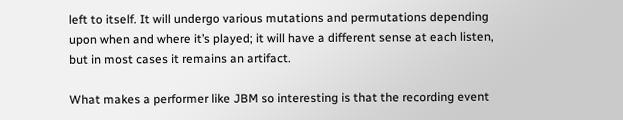left to itself. It will undergo various mutations and permutations depending upon when and where it’s played; it will have a different sense at each listen, but in most cases it remains an artifact.

What makes a performer like JBM so interesting is that the recording event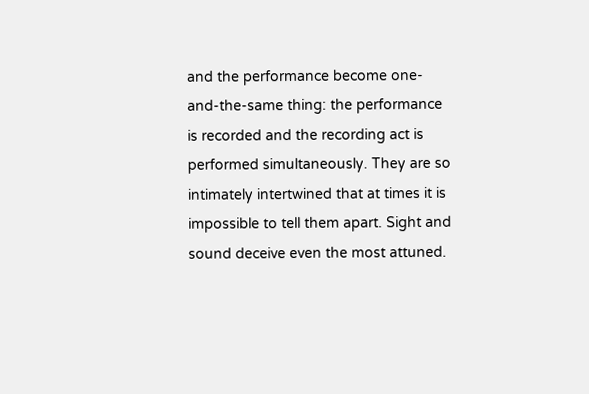and the performance become one-and-the-same thing: the performance is recorded and the recording act is performed simultaneously. They are so intimately intertwined that at times it is impossible to tell them apart. Sight and sound deceive even the most attuned.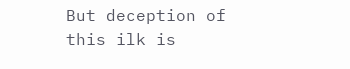But deception of this ilk is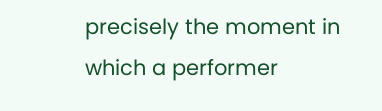precisely the moment in which a performer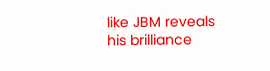like JBM reveals his brilliance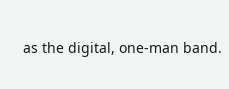as the digital, one-man band.